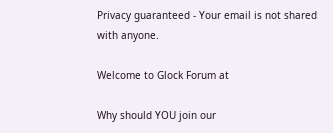Privacy guaranteed - Your email is not shared with anyone.

Welcome to Glock Forum at

Why should YOU join our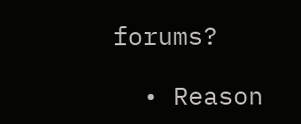forums?

  • Reason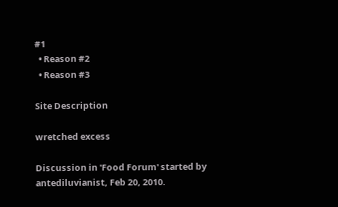#1
  • Reason #2
  • Reason #3

Site Description

wretched excess

Discussion in 'Food Forum' started by antediluvianist, Feb 20, 2010.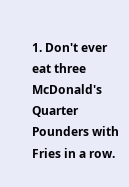1. Don't ever eat three McDonald's Quarter Pounders with Fries in a row.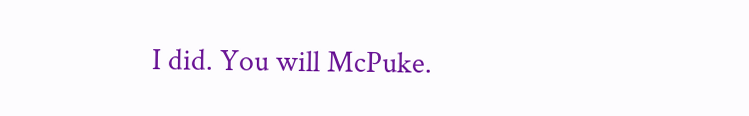I did. You will McPuke.